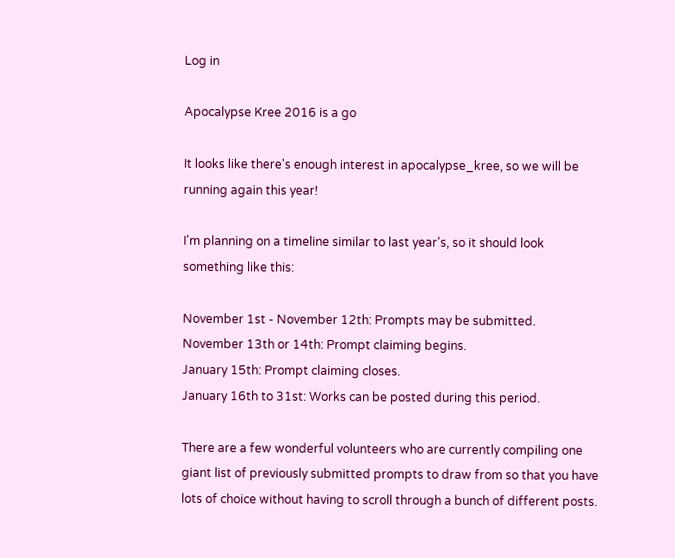Log in

Apocalypse Kree 2016 is a go

It looks like there's enough interest in apocalypse_kree, so we will be running again this year!

I'm planning on a timeline similar to last year's, so it should look something like this:

November 1st - November 12th: Prompts may be submitted.
November 13th or 14th: Prompt claiming begins.
January 15th: Prompt claiming closes.
January 16th to 31st: Works can be posted during this period.

There are a few wonderful volunteers who are currently compiling one giant list of previously submitted prompts to draw from so that you have lots of choice without having to scroll through a bunch of different posts.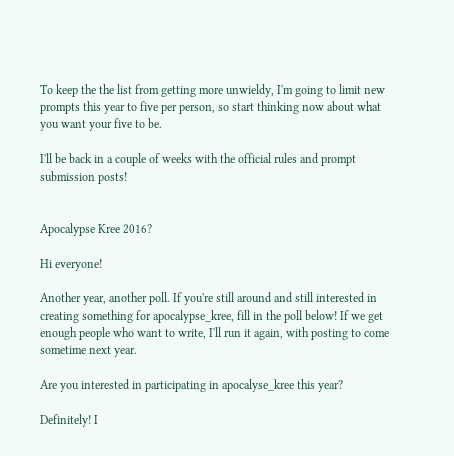To keep the the list from getting more unwieldy, I'm going to limit new prompts this year to five per person, so start thinking now about what you want your five to be.

I'll be back in a couple of weeks with the official rules and prompt submission posts!


Apocalypse Kree 2016?

Hi everyone!

Another year, another poll. If you're still around and still interested in creating something for apocalypse_kree, fill in the poll below! If we get enough people who want to write, I'll run it again, with posting to come sometime next year.

Are you interested in participating in apocalyse_kree this year?

Definitely! I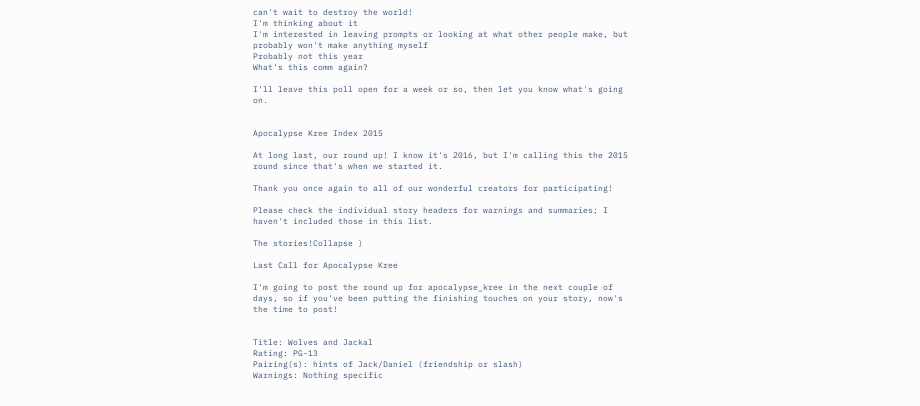can't wait to destroy the world!
I'm thinking about it
I'm interested in leaving prompts or looking at what other people make, but probably won't make anything myself
Probably not this year
What's this comm again?

I'll leave this poll open for a week or so, then let you know what's going on.


Apocalypse Kree Index 2015

At long last, our round up! I know it's 2016, but I'm calling this the 2015 round since that's when we started it.

Thank you once again to all of our wonderful creators for participating!

Please check the individual story headers for warnings and summaries; I haven't included those in this list.

The stories!Collapse )

Last Call for Apocalypse Kree

I'm going to post the round up for apocalypse_kree in the next couple of days, so if you've been putting the finishing touches on your story, now's the time to post!


Title: Wolves and Jackal
Rating: PG-13
Pairing(s): hints of Jack/Daniel (friendship or slash)
Warnings: Nothing specific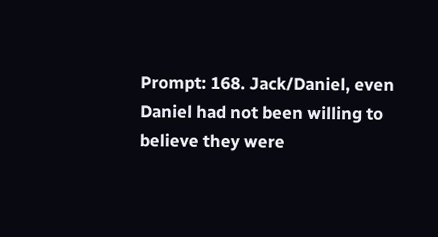Prompt: 168. Jack/Daniel, even Daniel had not been willing to believe they were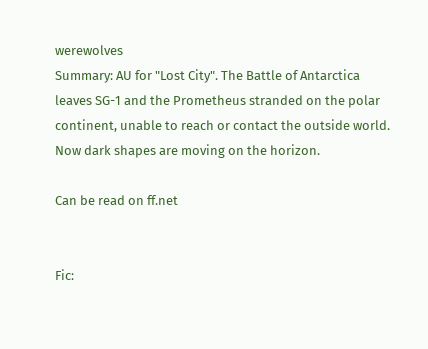werewolves
Summary: AU for "Lost City". The Battle of Antarctica leaves SG-1 and the Prometheus stranded on the polar continent, unable to reach or contact the outside world. Now dark shapes are moving on the horizon.

Can be read on ff.net


Fic: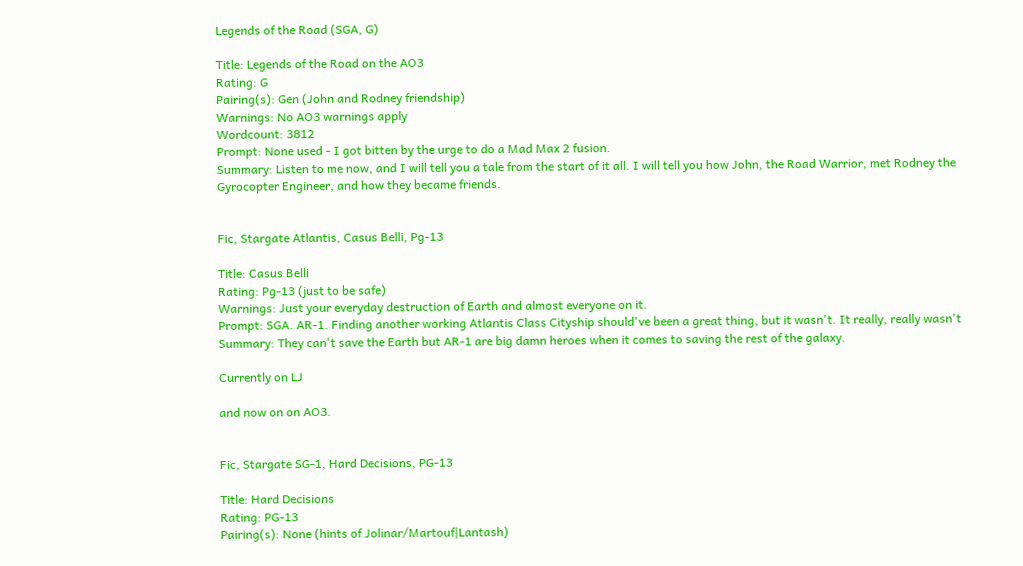Legends of the Road (SGA, G)

Title: Legends of the Road on the AO3
Rating: G
Pairing(s): Gen (John and Rodney friendship)
Warnings: No AO3 warnings apply
Wordcount: 3812
Prompt: None used - I got bitten by the urge to do a Mad Max 2 fusion.
Summary: Listen to me now, and I will tell you a tale from the start of it all. I will tell you how John, the Road Warrior, met Rodney the Gyrocopter Engineer, and how they became friends.


Fic, Stargate Atlantis, Casus Belli, Pg-13

Title: Casus Belli
Rating: Pg-13 (just to be safe)
Warnings: Just your everyday destruction of Earth and almost everyone on it.
Prompt: SGA. AR-1. Finding another working Atlantis Class Cityship should've been a great thing, but it wasn't. It really, really wasn't
Summary: They can't save the Earth but AR-1 are big damn heroes when it comes to saving the rest of the galaxy.

Currently on LJ

and now on on AO3.


Fic, Stargate SG-1, Hard Decisions, PG-13

Title: Hard Decisions
Rating: PG-13
Pairing(s): None (hints of Jolinar/Martouf|Lantash)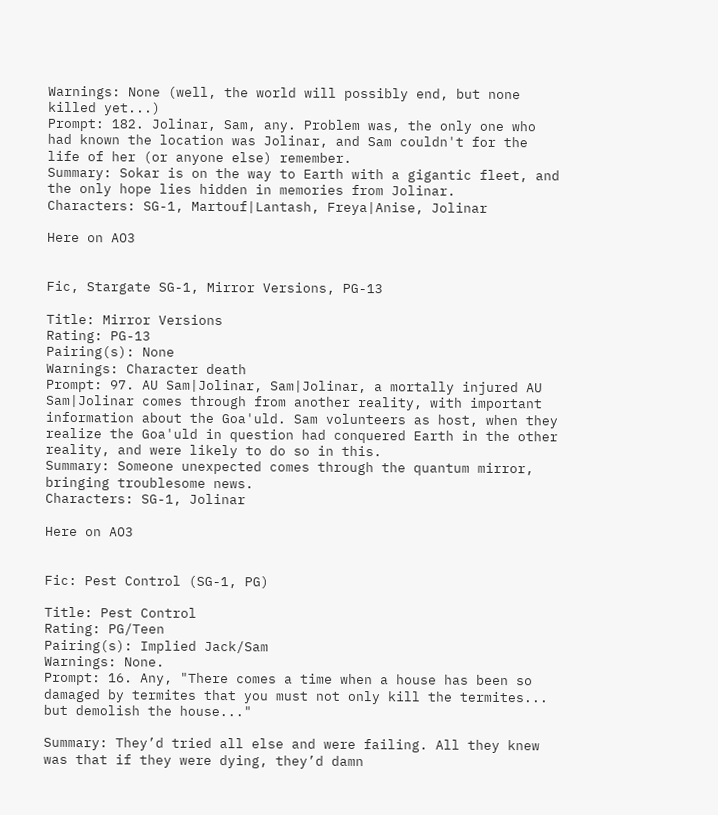Warnings: None (well, the world will possibly end, but none killed yet...)
Prompt: 182. Jolinar, Sam, any. Problem was, the only one who had known the location was Jolinar, and Sam couldn't for the life of her (or anyone else) remember.
Summary: Sokar is on the way to Earth with a gigantic fleet, and the only hope lies hidden in memories from Jolinar.
Characters: SG-1, Martouf|Lantash, Freya|Anise, Jolinar

Here on AO3


Fic, Stargate SG-1, Mirror Versions, PG-13

Title: Mirror Versions
Rating: PG-13
Pairing(s): None
Warnings: Character death
Prompt: 97. AU Sam|Jolinar, Sam|Jolinar, a mortally injured AU Sam|Jolinar comes through from another reality, with important information about the Goa'uld. Sam volunteers as host, when they realize the Goa'uld in question had conquered Earth in the other reality, and were likely to do so in this.
Summary: Someone unexpected comes through the quantum mirror, bringing troublesome news.
Characters: SG-1, Jolinar

Here on AO3


Fic: Pest Control (SG-1, PG)

Title: Pest Control
Rating: PG/Teen
Pairing(s): Implied Jack/Sam
Warnings: None.
Prompt: 16. Any, "There comes a time when a house has been so damaged by termites that you must not only kill the termites... but demolish the house..."

Summary: They’d tried all else and were failing. All they knew was that if they were dying, they’d damn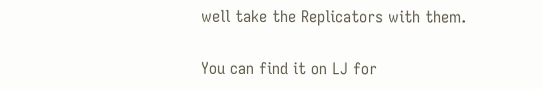well take the Replicators with them.

You can find it on LJ for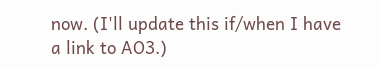now. (I'll update this if/when I have a link to AO3.)